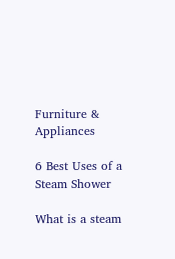Furniture & Appliances

6 Best Uses of a Steam Shower

What is a steam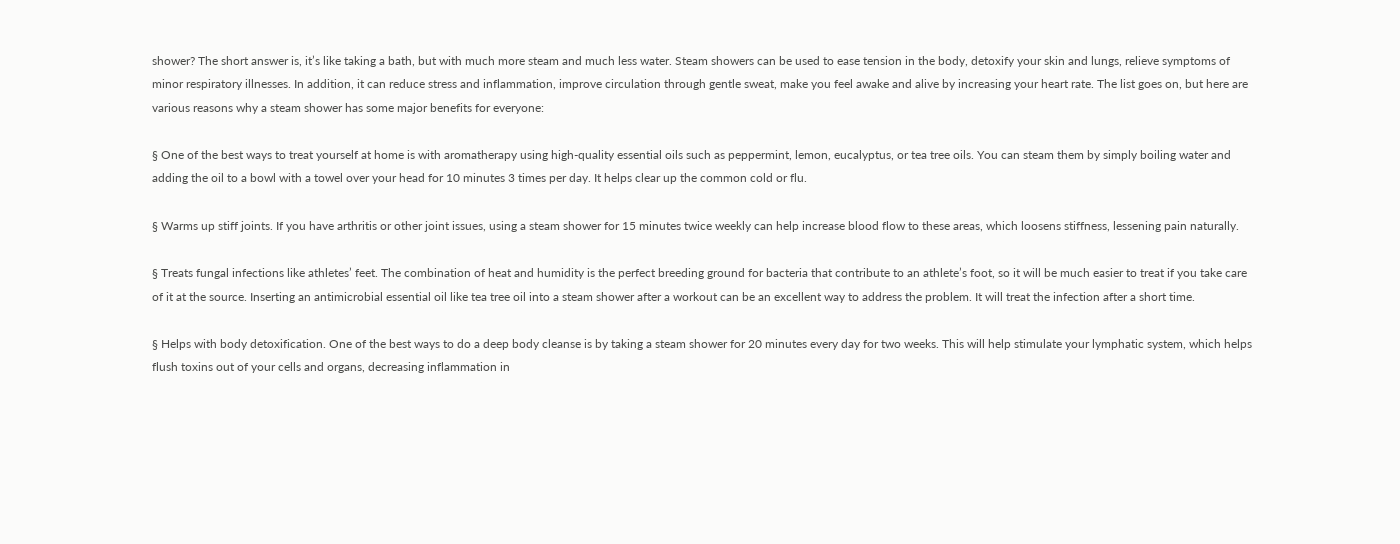shower? The short answer is, it’s like taking a bath, but with much more steam and much less water. Steam showers can be used to ease tension in the body, detoxify your skin and lungs, relieve symptoms of minor respiratory illnesses. In addition, it can reduce stress and inflammation, improve circulation through gentle sweat, make you feel awake and alive by increasing your heart rate. The list goes on, but here are various reasons why a steam shower has some major benefits for everyone:

§ One of the best ways to treat yourself at home is with aromatherapy using high-quality essential oils such as peppermint, lemon, eucalyptus, or tea tree oils. You can steam them by simply boiling water and adding the oil to a bowl with a towel over your head for 10 minutes 3 times per day. It helps clear up the common cold or flu.

§ Warms up stiff joints. If you have arthritis or other joint issues, using a steam shower for 15 minutes twice weekly can help increase blood flow to these areas, which loosens stiffness, lessening pain naturally.

§ Treats fungal infections like athletes’ feet. The combination of heat and humidity is the perfect breeding ground for bacteria that contribute to an athlete’s foot, so it will be much easier to treat if you take care of it at the source. Inserting an antimicrobial essential oil like tea tree oil into a steam shower after a workout can be an excellent way to address the problem. It will treat the infection after a short time.

§ Helps with body detoxification. One of the best ways to do a deep body cleanse is by taking a steam shower for 20 minutes every day for two weeks. This will help stimulate your lymphatic system, which helps flush toxins out of your cells and organs, decreasing inflammation in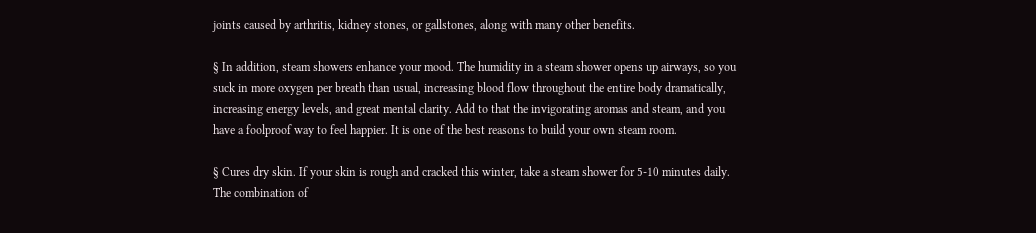joints caused by arthritis, kidney stones, or gallstones, along with many other benefits.

§ In addition, steam showers enhance your mood. The humidity in a steam shower opens up airways, so you suck in more oxygen per breath than usual, increasing blood flow throughout the entire body dramatically, increasing energy levels, and great mental clarity. Add to that the invigorating aromas and steam, and you have a foolproof way to feel happier. It is one of the best reasons to build your own steam room.

§ Cures dry skin. If your skin is rough and cracked this winter, take a steam shower for 5-10 minutes daily. The combination of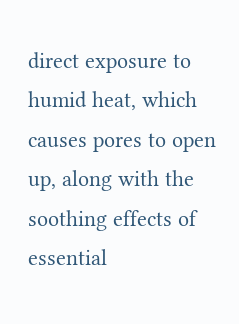direct exposure to humid heat, which causes pores to open up, along with the soothing effects of essential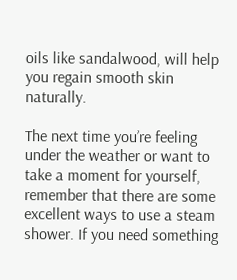oils like sandalwood, will help you regain smooth skin naturally.

The next time you’re feeling under the weather or want to take a moment for yourself, remember that there are some excellent ways to use a steam shower. If you need something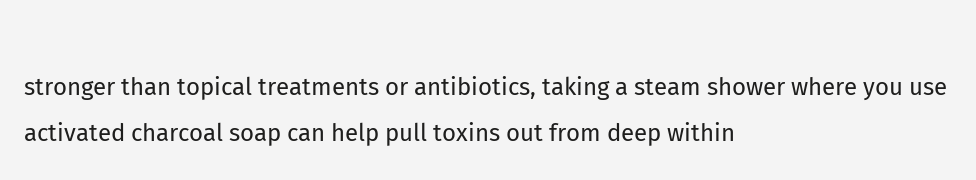stronger than topical treatments or antibiotics, taking a steam shower where you use activated charcoal soap can help pull toxins out from deep within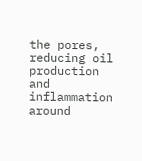the pores, reducing oil production and inflammation around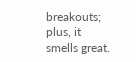breakouts; plus, it smells great.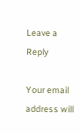Leave a Reply

Your email address will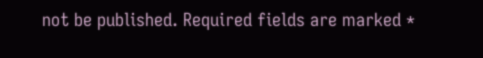not be published. Required fields are marked *